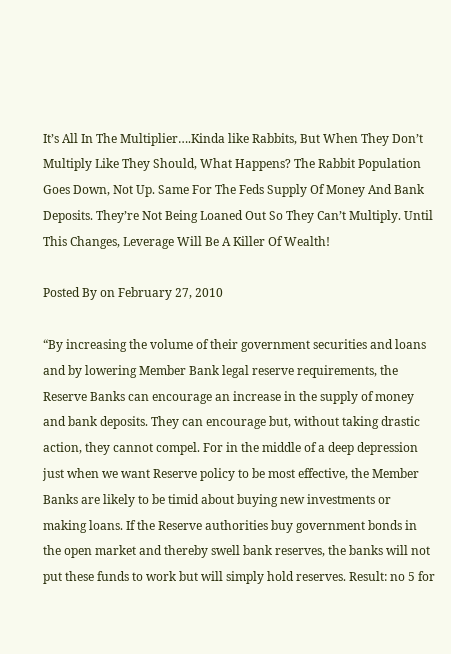It’s All In The Multiplier….Kinda like Rabbits, But When They Don’t Multiply Like They Should, What Happens? The Rabbit Population Goes Down, Not Up. Same For The Feds Supply Of Money And Bank Deposits. They’re Not Being Loaned Out So They Can’t Multiply. Until This Changes, Leverage Will Be A Killer Of Wealth!

Posted By on February 27, 2010

“By increasing the volume of their government securities and loans and by lowering Member Bank legal reserve requirements, the Reserve Banks can encourage an increase in the supply of money and bank deposits. They can encourage but, without taking drastic action, they cannot compel. For in the middle of a deep depression just when we want Reserve policy to be most effective, the Member Banks are likely to be timid about buying new investments or making loans. If the Reserve authorities buy government bonds in the open market and thereby swell bank reserves, the banks will not put these funds to work but will simply hold reserves. Result: no 5 for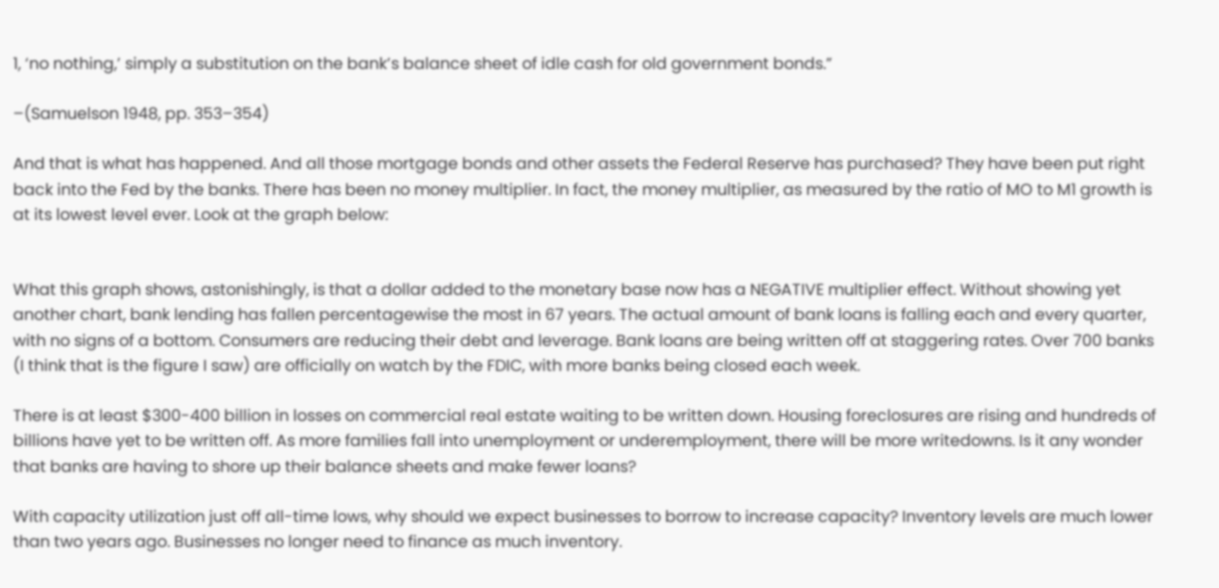1, ‘no nothing,’ simply a substitution on the bank’s balance sheet of idle cash for old government bonds.”

–(Samuelson 1948, pp. 353–354)

And that is what has happened. And all those mortgage bonds and other assets the Federal Reserve has purchased? They have been put right back into the Fed by the banks. There has been no money multiplier. In fact, the money multiplier, as measured by the ratio of MO to M1 growth is at its lowest level ever. Look at the graph below:


What this graph shows, astonishingly, is that a dollar added to the monetary base now has a NEGATIVE multiplier effect. Without showing yet another chart, bank lending has fallen percentagewise the most in 67 years. The actual amount of bank loans is falling each and every quarter, with no signs of a bottom. Consumers are reducing their debt and leverage. Bank loans are being written off at staggering rates. Over 700 banks (I think that is the figure I saw) are officially on watch by the FDIC, with more banks being closed each week.

There is at least $300-400 billion in losses on commercial real estate waiting to be written down. Housing foreclosures are rising and hundreds of billions have yet to be written off. As more families fall into unemployment or underemployment, there will be more writedowns. Is it any wonder that banks are having to shore up their balance sheets and make fewer loans?

With capacity utilization just off all-time lows, why should we expect businesses to borrow to increase capacity? Inventory levels are much lower than two years ago. Businesses no longer need to finance as much inventory.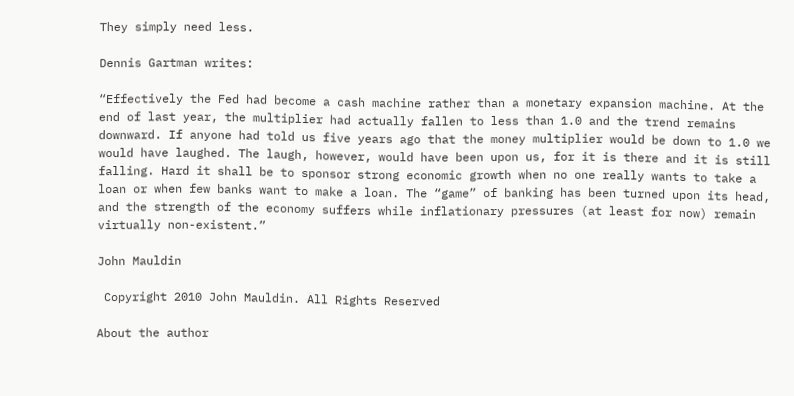They simply need less.

Dennis Gartman writes:

“Effectively the Fed had become a cash machine rather than a monetary expansion machine. At the end of last year, the multiplier had actually fallen to less than 1.0 and the trend remains downward. If anyone had told us five years ago that the money multiplier would be down to 1.0 we would have laughed. The laugh, however, would have been upon us, for it is there and it is still falling. Hard it shall be to sponsor strong economic growth when no one really wants to take a loan or when few banks want to make a loan. The “game” of banking has been turned upon its head, and the strength of the economy suffers while inflationary pressures (at least for now) remain virtually non-existent.”

John Mauldin

 Copyright 2010 John Mauldin. All Rights Reserved

About the author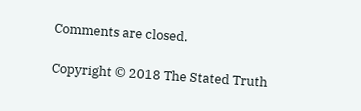Comments are closed.

Copyright © 2018 The Stated Truth